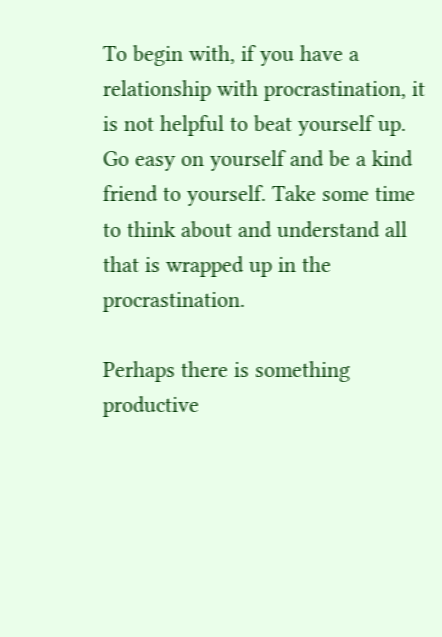To begin with, if you have a relationship with procrastination, it is not helpful to beat yourself up. Go easy on yourself and be a kind friend to yourself. Take some time to think about and understand all that is wrapped up in the procrastination.

Perhaps there is something productive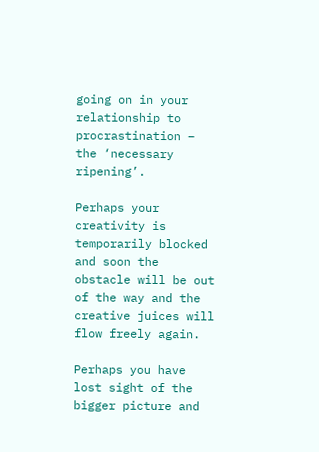going on in your relationship to procrastination – the ‘necessary ripening’.

Perhaps your creativity is temporarily blocked and soon the obstacle will be out of the way and the creative juices will flow freely again.

Perhaps you have lost sight of the bigger picture and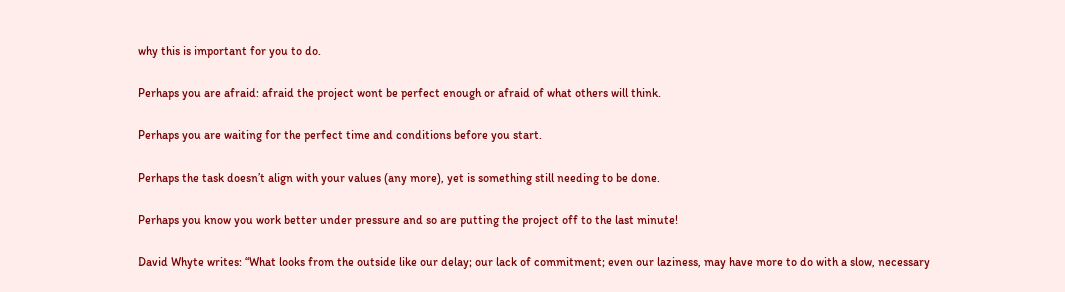why this is important for you to do.

Perhaps you are afraid: afraid the project wont be perfect enough or afraid of what others will think.

Perhaps you are waiting for the perfect time and conditions before you start.

Perhaps the task doesn’t align with your values (any more), yet is something still needing to be done.

Perhaps you know you work better under pressure and so are putting the project off to the last minute!

David Whyte writes: “What looks from the outside like our delay; our lack of commitment; even our laziness, may have more to do with a slow, necessary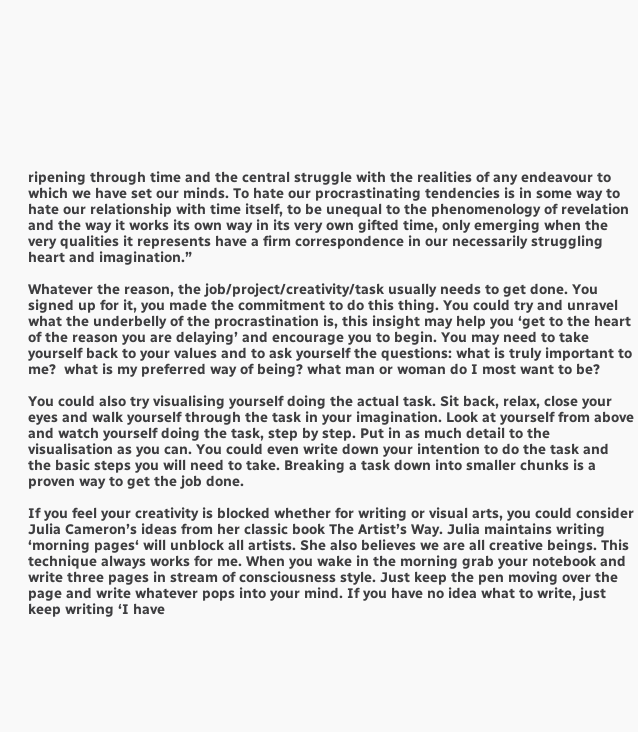ripening through time and the central struggle with the realities of any endeavour to which we have set our minds. To hate our procrastinating tendencies is in some way to hate our relationship with time itself, to be unequal to the phenomenology of revelation and the way it works its own way in its very own gifted time, only emerging when the very qualities it represents have a firm correspondence in our necessarily struggling heart and imagination.”

Whatever the reason, the job/project/creativity/task usually needs to get done. You signed up for it, you made the commitment to do this thing. You could try and unravel what the underbelly of the procrastination is, this insight may help you ‘get to the heart of the reason you are delaying’ and encourage you to begin. You may need to take yourself back to your values and to ask yourself the questions: what is truly important to me?  what is my preferred way of being? what man or woman do I most want to be?

You could also try visualising yourself doing the actual task. Sit back, relax, close your eyes and walk yourself through the task in your imagination. Look at yourself from above and watch yourself doing the task, step by step. Put in as much detail to the visualisation as you can. You could even write down your intention to do the task and the basic steps you will need to take. Breaking a task down into smaller chunks is a proven way to get the job done.

If you feel your creativity is blocked whether for writing or visual arts, you could consider Julia Cameron’s ideas from her classic book The Artist’s Way. Julia maintains writing ‘morning pages‘ will unblock all artists. She also believes we are all creative beings. This technique always works for me. When you wake in the morning grab your notebook and write three pages in stream of consciousness style. Just keep the pen moving over the page and write whatever pops into your mind. If you have no idea what to write, just keep writing ‘I have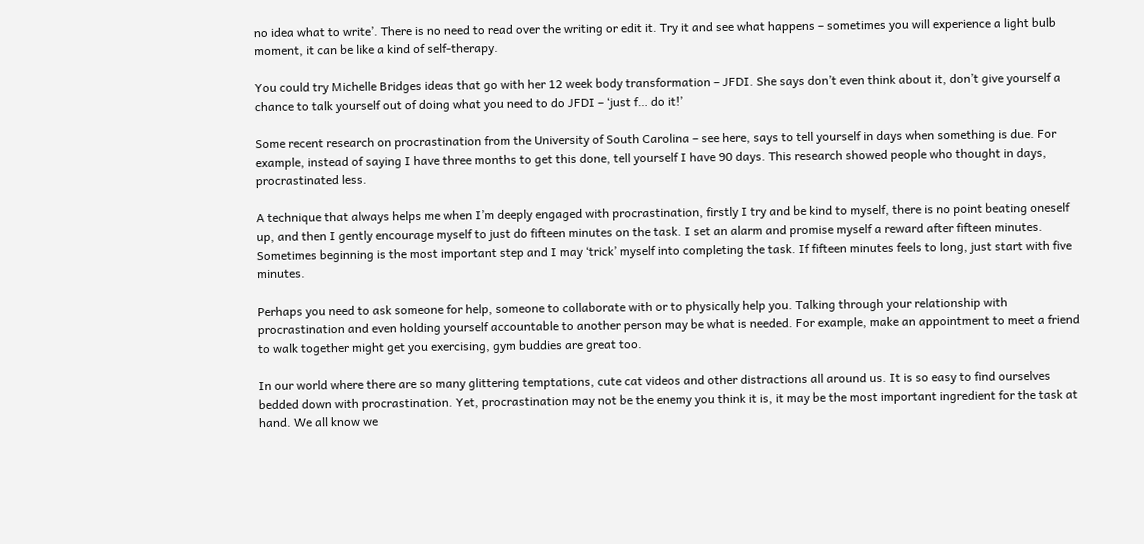no idea what to write’. There is no need to read over the writing or edit it. Try it and see what happens – sometimes you will experience a light bulb moment, it can be like a kind of self-therapy.

You could try Michelle Bridges ideas that go with her 12 week body transformation – JFDI. She says don’t even think about it, don’t give yourself a chance to talk yourself out of doing what you need to do JFDI – ‘just f… do it!’

Some recent research on procrastination from the University of South Carolina – see here, says to tell yourself in days when something is due. For example, instead of saying I have three months to get this done, tell yourself I have 90 days. This research showed people who thought in days, procrastinated less.

A technique that always helps me when I’m deeply engaged with procrastination, firstly I try and be kind to myself, there is no point beating oneself up, and then I gently encourage myself to just do fifteen minutes on the task. I set an alarm and promise myself a reward after fifteen minutes. Sometimes beginning is the most important step and I may ‘trick’ myself into completing the task. If fifteen minutes feels to long, just start with five minutes.

Perhaps you need to ask someone for help, someone to collaborate with or to physically help you. Talking through your relationship with procrastination and even holding yourself accountable to another person may be what is needed. For example, make an appointment to meet a friend to walk together might get you exercising, gym buddies are great too.

In our world where there are so many glittering temptations, cute cat videos and other distractions all around us. It is so easy to find ourselves bedded down with procrastination. Yet, procrastination may not be the enemy you think it is, it may be the most important ingredient for the task at hand. We all know we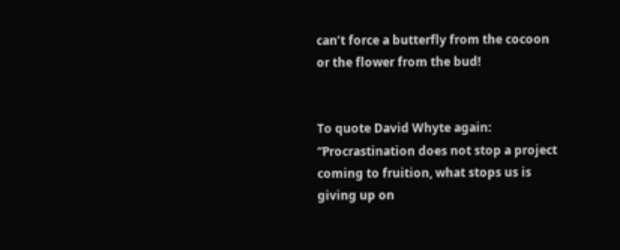can’t force a butterfly from the cocoon or the flower from the bud!


To quote David Whyte again: “Procrastination does not stop a project coming to fruition, what stops us is giving up on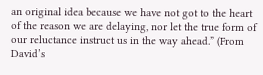an original idea because we have not got to the heart of the reason we are delaying, nor let the true form of our reluctance instruct us in the way ahead.” (From David’s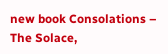new book Consolations – The Solace,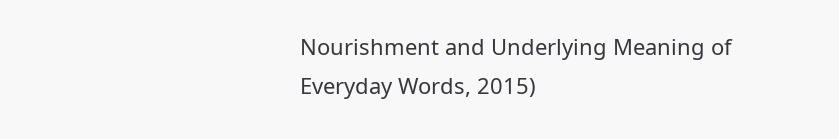Nourishment and Underlying Meaning of Everyday Words, 2015)